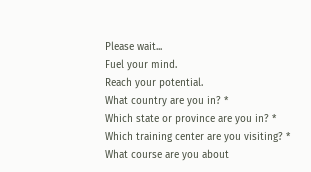Please wait...
Fuel your mind.
Reach your potential.
What country are you in? *
Which state or province are you in? *
Which training center are you visiting? *
What course are you about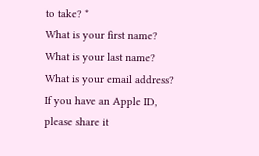to take? *
What is your first name?
What is your last name?
What is your email address?
If you have an Apple ID,
please share it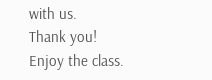with us.
Thank you!
Enjoy the class.